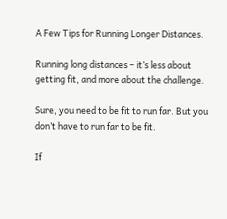A Few Tips for Running Longer Distances.

Running long distances – it’s less about getting fit, and more about the challenge.

Sure, you need to be fit to run far. But you don’t have to run far to be fit.

If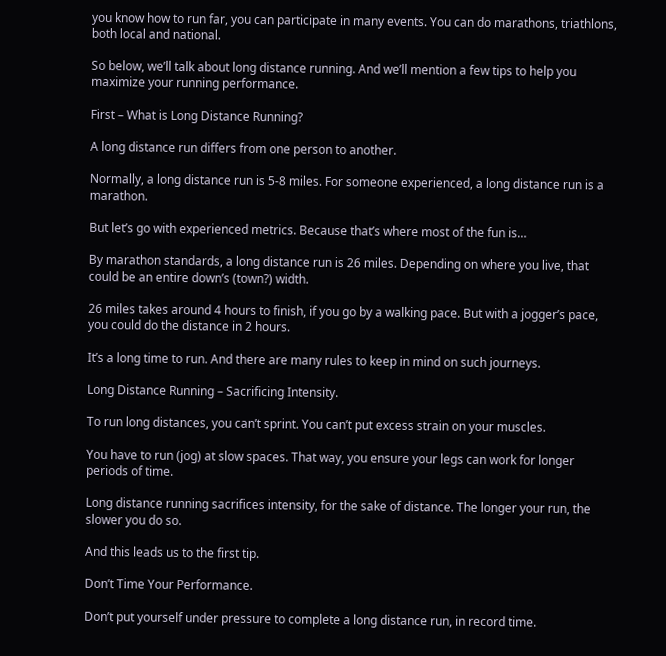you know how to run far, you can participate in many events. You can do marathons, triathlons, both local and national.

So below, we’ll talk about long distance running. And we’ll mention a few tips to help you maximize your running performance.

First – What is Long Distance Running?

A long distance run differs from one person to another.

Normally, a long distance run is 5-8 miles. For someone experienced, a long distance run is a marathon.

But let’s go with experienced metrics. Because that’s where most of the fun is…

By marathon standards, a long distance run is 26 miles. Depending on where you live, that could be an entire down’s (town?) width.

26 miles takes around 4 hours to finish, if you go by a walking pace. But with a jogger’s pace, you could do the distance in 2 hours.

It’s a long time to run. And there are many rules to keep in mind on such journeys.

Long Distance Running – Sacrificing Intensity.

To run long distances, you can’t sprint. You can’t put excess strain on your muscles.

You have to run (jog) at slow spaces. That way, you ensure your legs can work for longer periods of time.

Long distance running sacrifices intensity, for the sake of distance. The longer your run, the slower you do so.

And this leads us to the first tip.

Don’t Time Your Performance.

Don’t put yourself under pressure to complete a long distance run, in record time.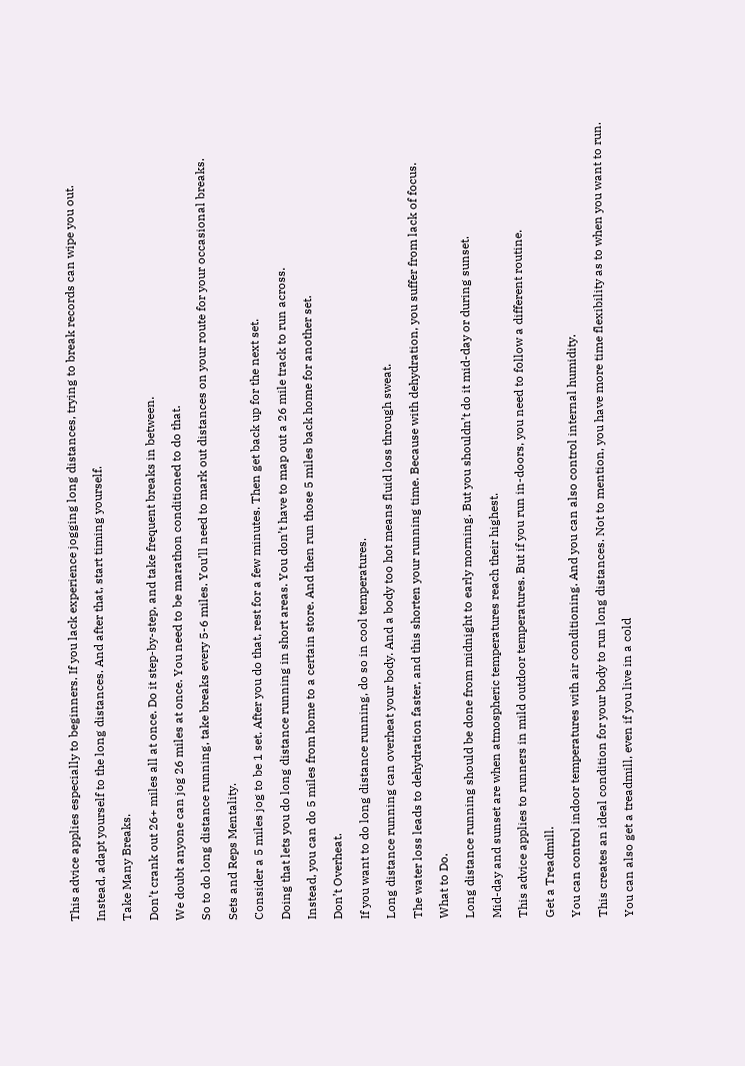This advice applies especially to beginners. If you lack experience jogging long distances, trying to break records can wipe you out.

Instead, adapt yourself to the long distances. And after that, start timing yourself.

Take Many Breaks.

Don’t crank out 26+ miles all at once. Do it step-by-step, and take frequent breaks in between.

We doubt anyone can jog 26 miles at once. You need to be marathon conditioned to do that.

So to do long distance running, take breaks every 5-6 miles. You’ll need to mark out distances on your route for your occasional breaks.

Sets and Reps Mentality.

Consider a 5 miles jog to be 1 set. After you do that, rest for a few minutes. Then get back up for the next set.

Doing that lets you do long distance running in short areas. You don’t have to map out a 26 mile track to run across.

Instead, you can do 5 miles from home to a certain store. And then run those 5 miles back home for another set.

Don’t Overheat.

If you want to do long distance running, do so in cool temperatures.

Long distance running can overheat your body. And a body too hot means fluid loss through sweat.

The water loss leads to dehydration faster, and this shorten your running time. Because with dehydration, you suffer from lack of focus.

What to Do.

Long distance running should be done from midnight to early morning. But you shouldn’t do it mid-day or during sunset.

Mid-day and sunset are when atmospheric temperatures reach their highest.

This advice applies to runners in mild outdoor temperatures. But if you run in-doors, you need to follow a different routine.

Get a Treadmill.

You can control indoor temperatures with air conditioning. And you can also control internal humidity.

This creates an ideal condition for your body to run long distances. Not to mention, you have more time flexibility as to when you want to run.

You can also get a treadmill, even if you live in a cold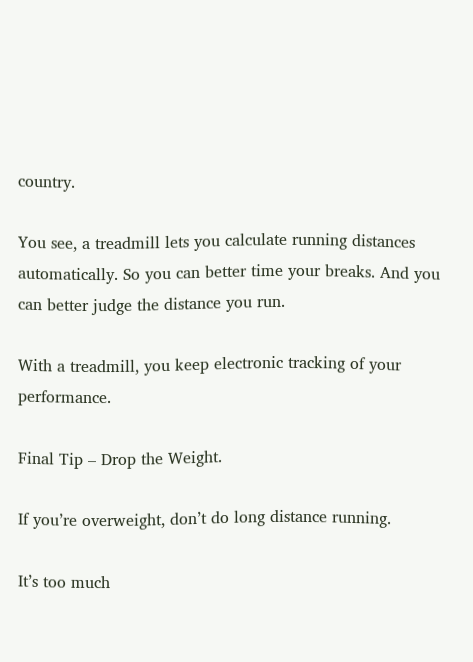country.

You see, a treadmill lets you calculate running distances automatically. So you can better time your breaks. And you can better judge the distance you run.

With a treadmill, you keep electronic tracking of your performance.

Final Tip – Drop the Weight.

If you’re overweight, don’t do long distance running.

It’s too much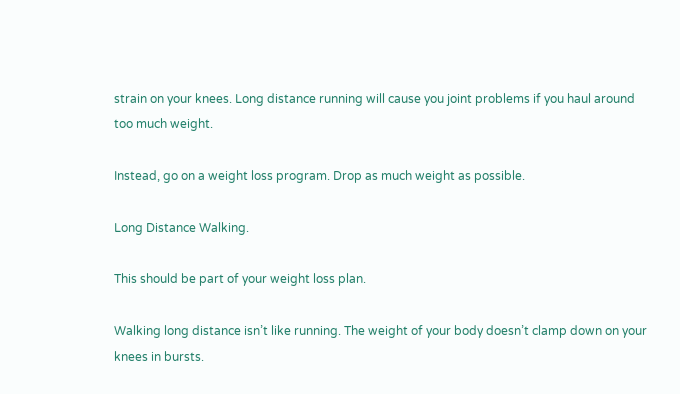strain on your knees. Long distance running will cause you joint problems if you haul around too much weight.

Instead, go on a weight loss program. Drop as much weight as possible.

Long Distance Walking.

This should be part of your weight loss plan.

Walking long distance isn’t like running. The weight of your body doesn’t clamp down on your knees in bursts.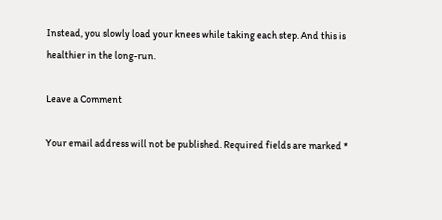Instead, you slowly load your knees while taking each step. And this is healthier in the long-run.

Leave a Comment

Your email address will not be published. Required fields are marked *